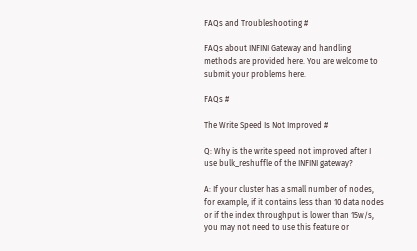FAQs and Troubleshooting #

FAQs about INFINI Gateway and handling methods are provided here. You are welcome to submit your problems here.

FAQs #

The Write Speed Is Not Improved #

Q: Why is the write speed not improved after I use bulk_reshuffle of the INFINI gateway?

A: If your cluster has a small number of nodes, for example, if it contains less than 10 data nodes or if the index throughput is lower than 15w/s, you may not need to use this feature or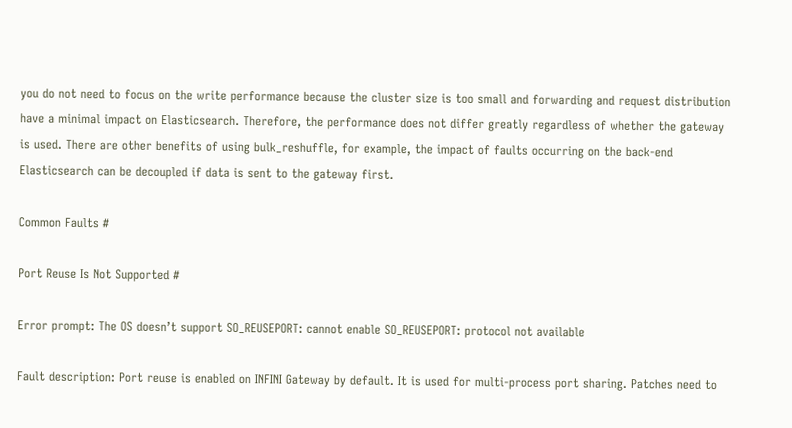you do not need to focus on the write performance because the cluster size is too small and forwarding and request distribution have a minimal impact on Elasticsearch. Therefore, the performance does not differ greatly regardless of whether the gateway is used. There are other benefits of using bulk_reshuffle, for example, the impact of faults occurring on the back-end Elasticsearch can be decoupled if data is sent to the gateway first.

Common Faults #

Port Reuse Is Not Supported #

Error prompt: The OS doesn’t support SO_REUSEPORT: cannot enable SO_REUSEPORT: protocol not available

Fault description: Port reuse is enabled on INFINI Gateway by default. It is used for multi-process port sharing. Patches need to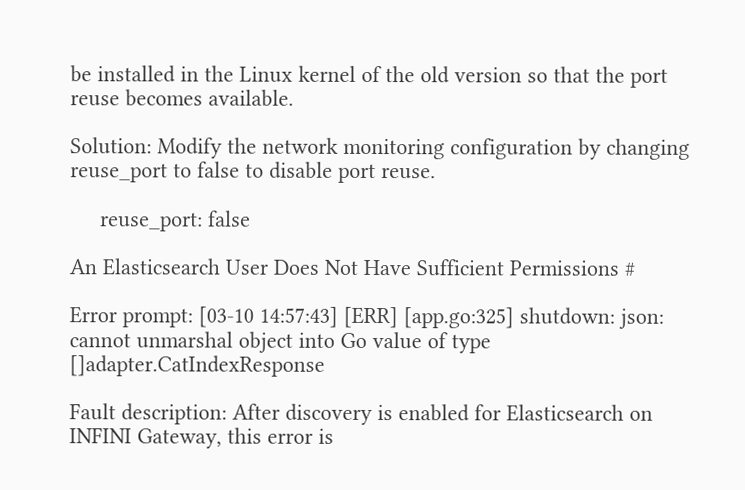be installed in the Linux kernel of the old version so that the port reuse becomes available.

Solution: Modify the network monitoring configuration by changing reuse_port to false to disable port reuse.

     reuse_port: false

An Elasticsearch User Does Not Have Sufficient Permissions #

Error prompt: [03-10 14:57:43] [ERR] [app.go:325] shutdown: json: cannot unmarshal object into Go value of type []adapter.CatIndexResponse

Fault description: After discovery is enabled for Elasticsearch on INFINI Gateway, this error is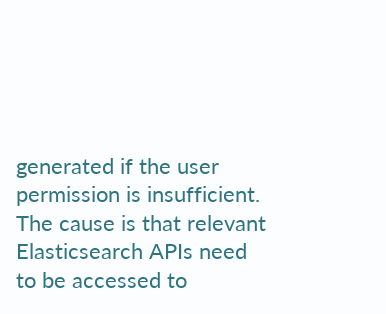generated if the user permission is insufficient. The cause is that relevant Elasticsearch APIs need to be accessed to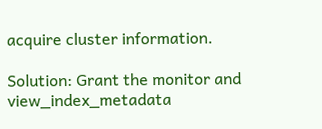acquire cluster information.

Solution: Grant the monitor and view_index_metadata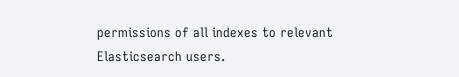permissions of all indexes to relevant Elasticsearch users.